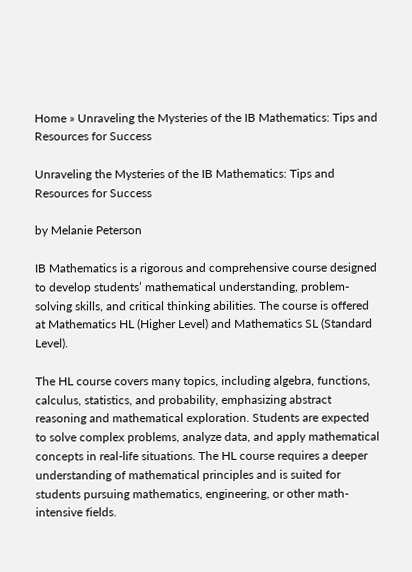Home » Unraveling the Mysteries of the IB Mathematics: Tips and Resources for Success

Unraveling the Mysteries of the IB Mathematics: Tips and Resources for Success

by Melanie Peterson

IB Mathematics is a rigorous and comprehensive course designed to develop students’ mathematical understanding, problem-solving skills, and critical thinking abilities. The course is offered at Mathematics HL (Higher Level) and Mathematics SL (Standard Level).

The HL course covers many topics, including algebra, functions, calculus, statistics, and probability, emphasizing abstract reasoning and mathematical exploration. Students are expected to solve complex problems, analyze data, and apply mathematical concepts in real-life situations. The HL course requires a deeper understanding of mathematical principles and is suited for students pursuing mathematics, engineering, or other math-intensive fields.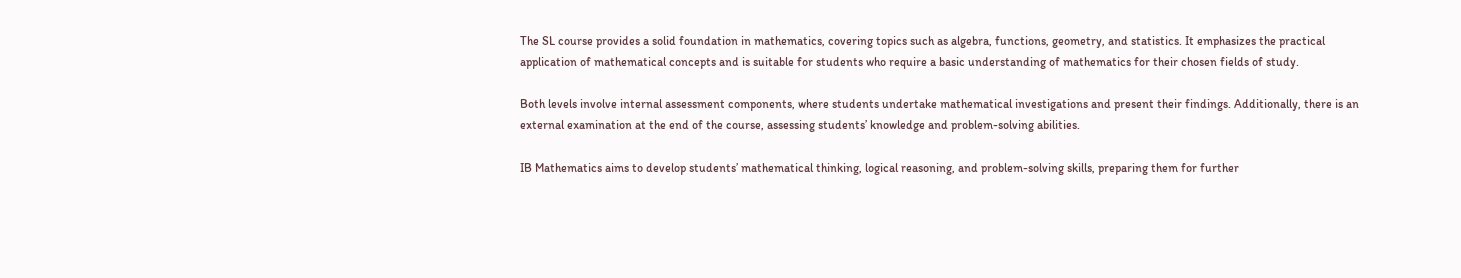The SL course provides a solid foundation in mathematics, covering topics such as algebra, functions, geometry, and statistics. It emphasizes the practical application of mathematical concepts and is suitable for students who require a basic understanding of mathematics for their chosen fields of study.

Both levels involve internal assessment components, where students undertake mathematical investigations and present their findings. Additionally, there is an external examination at the end of the course, assessing students’ knowledge and problem-solving abilities.

IB Mathematics aims to develop students’ mathematical thinking, logical reasoning, and problem-solving skills, preparing them for further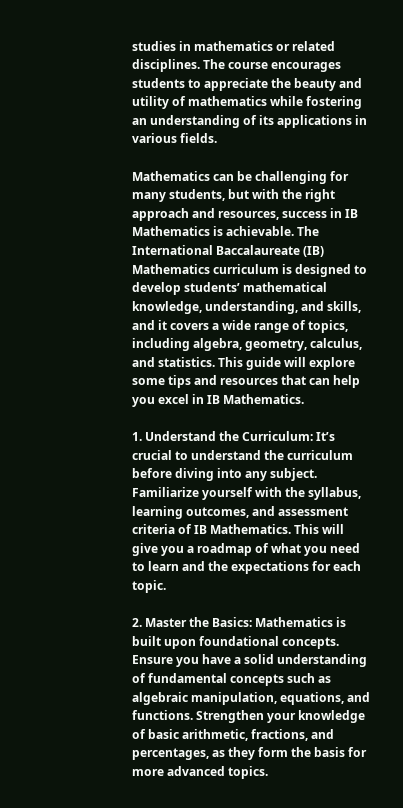studies in mathematics or related disciplines. The course encourages students to appreciate the beauty and utility of mathematics while fostering an understanding of its applications in various fields.

Mathematics can be challenging for many students, but with the right approach and resources, success in IB Mathematics is achievable. The International Baccalaureate (IB) Mathematics curriculum is designed to develop students’ mathematical knowledge, understanding, and skills, and it covers a wide range of topics, including algebra, geometry, calculus, and statistics. This guide will explore some tips and resources that can help you excel in IB Mathematics.

1. Understand the Curriculum: It’s crucial to understand the curriculum before diving into any subject. Familiarize yourself with the syllabus, learning outcomes, and assessment criteria of IB Mathematics. This will give you a roadmap of what you need to learn and the expectations for each topic.

2. Master the Basics: Mathematics is built upon foundational concepts. Ensure you have a solid understanding of fundamental concepts such as algebraic manipulation, equations, and functions. Strengthen your knowledge of basic arithmetic, fractions, and percentages, as they form the basis for more advanced topics.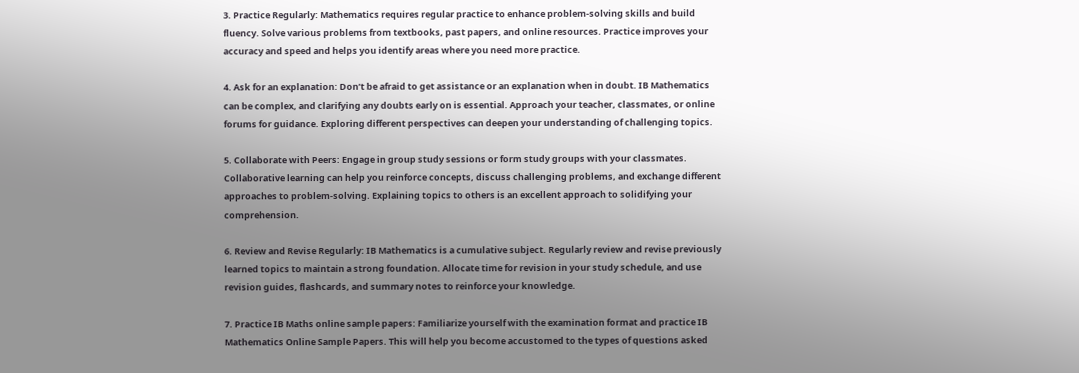3. Practice Regularly: Mathematics requires regular practice to enhance problem-solving skills and build fluency. Solve various problems from textbooks, past papers, and online resources. Practice improves your accuracy and speed and helps you identify areas where you need more practice.

4. Ask for an explanation: Don’t be afraid to get assistance or an explanation when in doubt. IB Mathematics can be complex, and clarifying any doubts early on is essential. Approach your teacher, classmates, or online forums for guidance. Exploring different perspectives can deepen your understanding of challenging topics.

5. Collaborate with Peers: Engage in group study sessions or form study groups with your classmates. Collaborative learning can help you reinforce concepts, discuss challenging problems, and exchange different approaches to problem-solving. Explaining topics to others is an excellent approach to solidifying your comprehension.

6. Review and Revise Regularly: IB Mathematics is a cumulative subject. Regularly review and revise previously learned topics to maintain a strong foundation. Allocate time for revision in your study schedule, and use revision guides, flashcards, and summary notes to reinforce your knowledge.

7. Practice IB Maths online sample papers: Familiarize yourself with the examination format and practice IB Mathematics Online Sample Papers. This will help you become accustomed to the types of questions asked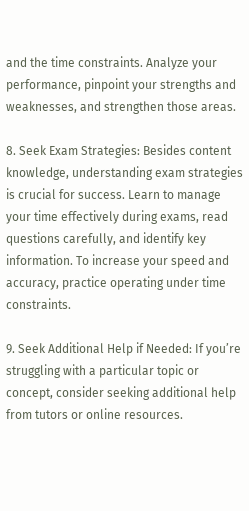and the time constraints. Analyze your performance, pinpoint your strengths and weaknesses, and strengthen those areas.

8. Seek Exam Strategies: Besides content knowledge, understanding exam strategies is crucial for success. Learn to manage your time effectively during exams, read questions carefully, and identify key information. To increase your speed and accuracy, practice operating under time constraints.

9. Seek Additional Help if Needed: If you’re struggling with a particular topic or concept, consider seeking additional help from tutors or online resources.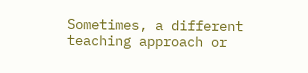Sometimes, a different teaching approach or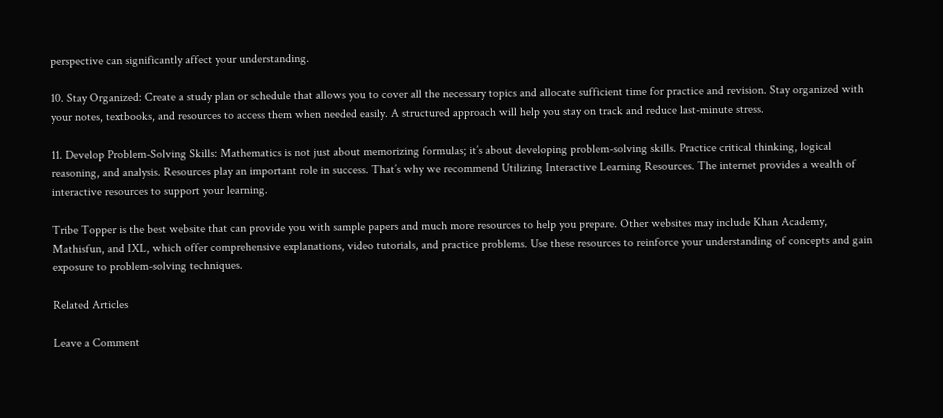perspective can significantly affect your understanding.

10. Stay Organized: Create a study plan or schedule that allows you to cover all the necessary topics and allocate sufficient time for practice and revision. Stay organized with your notes, textbooks, and resources to access them when needed easily. A structured approach will help you stay on track and reduce last-minute stress.

11. Develop Problem-Solving Skills: Mathematics is not just about memorizing formulas; it’s about developing problem-solving skills. Practice critical thinking, logical reasoning, and analysis. Resources play an important role in success. That’s why we recommend Utilizing Interactive Learning Resources. The internet provides a wealth of interactive resources to support your learning.

Tribe Topper is the best website that can provide you with sample papers and much more resources to help you prepare. Other websites may include Khan Academy, Mathisfun, and IXL, which offer comprehensive explanations, video tutorials, and practice problems. Use these resources to reinforce your understanding of concepts and gain exposure to problem-solving techniques.

Related Articles

Leave a Comment